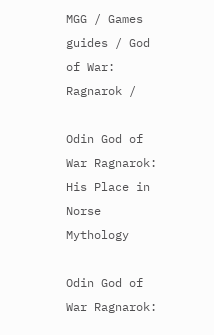MGG / Games guides / God of War: Ragnarok /

Odin God of War Ragnarok: His Place in Norse Mythology

Odin God of War Ragnarok: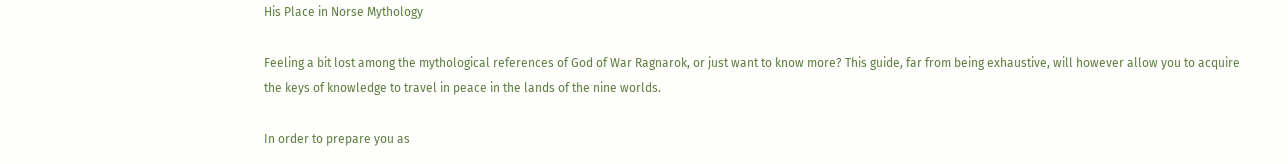His Place in Norse Mythology

Feeling a bit lost among the mythological references of God of War Ragnarok, or just want to know more? This guide, far from being exhaustive, will however allow you to acquire the keys of knowledge to travel in peace in the lands of the nine worlds.

In order to prepare you as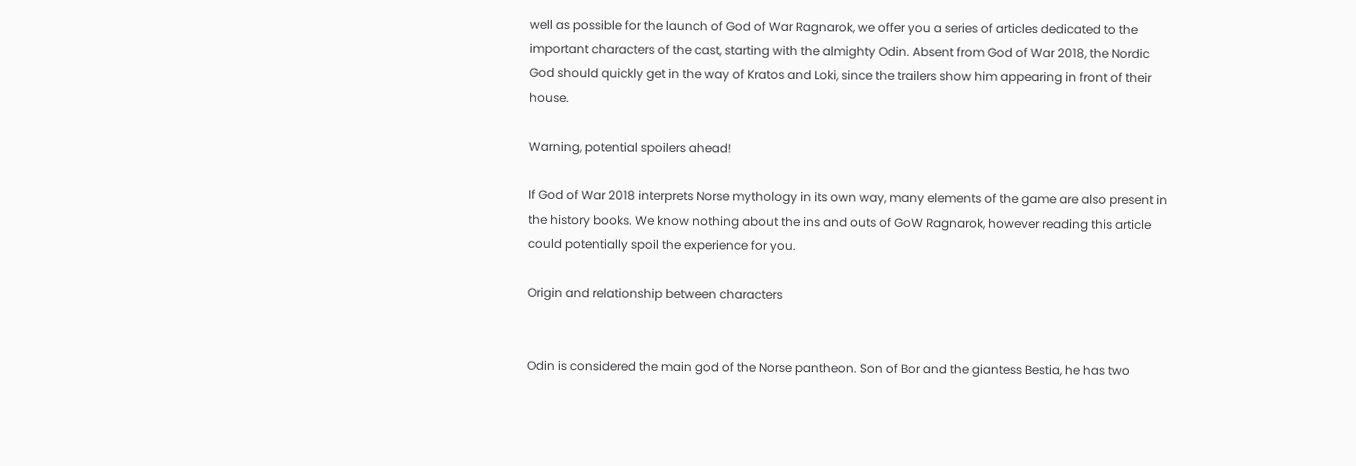well as possible for the launch of God of War Ragnarok, we offer you a series of articles dedicated to the important characters of the cast, starting with the almighty Odin. Absent from God of War 2018, the Nordic God should quickly get in the way of Kratos and Loki, since the trailers show him appearing in front of their house.

Warning, potential spoilers ahead!

If God of War 2018 interprets Norse mythology in its own way, many elements of the game are also present in the history books. We know nothing about the ins and outs of GoW Ragnarok, however reading this article could potentially spoil the experience for you.

Origin and relationship between characters


Odin is considered the main god of the Norse pantheon. Son of Bor and the giantess Bestia, he has two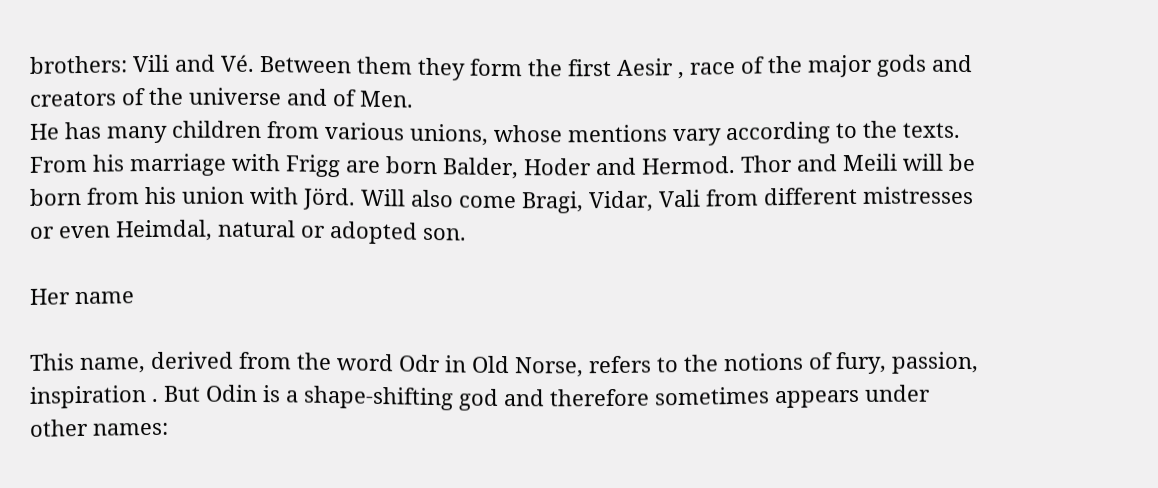brothers: Vili and Vé. Between them they form the first Aesir , race of the major gods and creators of the universe and of Men.
He has many children from various unions, whose mentions vary according to the texts. From his marriage with Frigg are born Balder, Hoder and Hermod. Thor and Meili will be born from his union with Jörd. Will also come Bragi, Vidar, Vali from different mistresses or even Heimdal, natural or adopted son.

Her name

This name, derived from the word Odr in Old Norse, refers to the notions of fury, passion, inspiration . But Odin is a shape-shifting god and therefore sometimes appears under other names: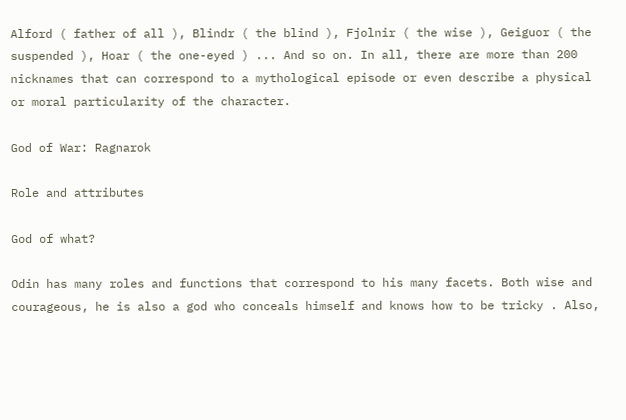Alford ( father of all ), Blindr ( the blind ), Fjolnir ( the wise ), Geiguor ( the suspended ), Hoar ( the one-eyed ) ... And so on. In all, there are more than 200 nicknames that can correspond to a mythological episode or even describe a physical or moral particularity of the character.

God of War: Ragnarok

Role and attributes

God of what?

Odin has many roles and functions that correspond to his many facets. Both wise and courageous, he is also a god who conceals himself and knows how to be tricky . Also,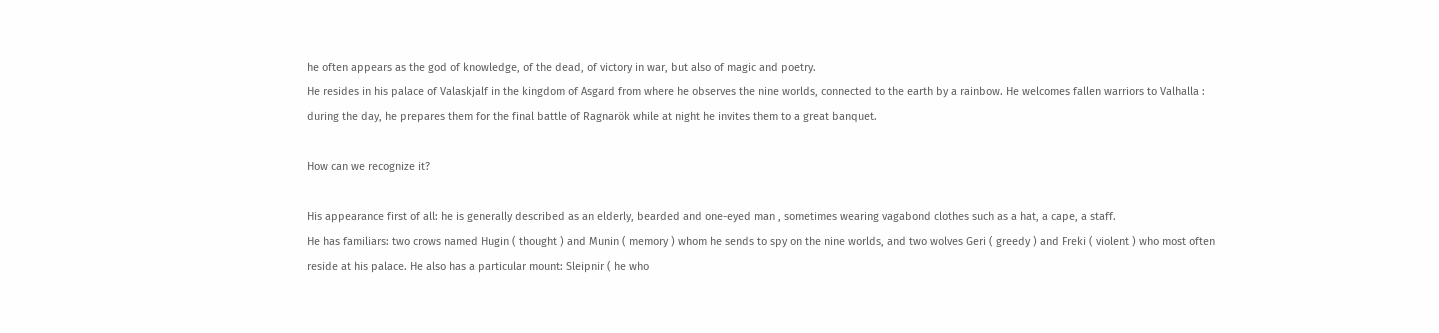he often appears as the god of knowledge, of the dead, of victory in war, but also of magic and poetry.
He resides in his palace of Valaskjalf in the kingdom of Asgard from where he observes the nine worlds, connected to the earth by a rainbow. He welcomes fallen warriors to Valhalla : during the day, he prepares them for the final battle of Ragnarök while at night he invites them to a great banquet.

How can we recognize it?

His appearance first of all: he is generally described as an elderly, bearded and one-eyed man , sometimes wearing vagabond clothes such as a hat, a cape, a staff.
He has familiars: two crows named Hugin ( thought ) and Munin ( memory ) whom he sends to spy on the nine worlds, and two wolves Geri ( greedy ) and Freki ( violent ) who most often reside at his palace. He also has a particular mount: Sleipnir ( he who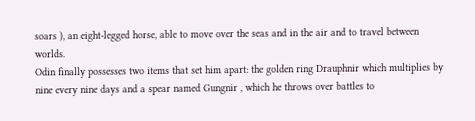soars ), an eight-legged horse, able to move over the seas and in the air and to travel between worlds.
Odin finally possesses two items that set him apart: the golden ring Drauphnir which multiplies by nine every nine days and a spear named Gungnir , which he throws over battles to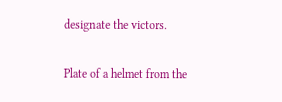designate the victors.

Plate of a helmet from the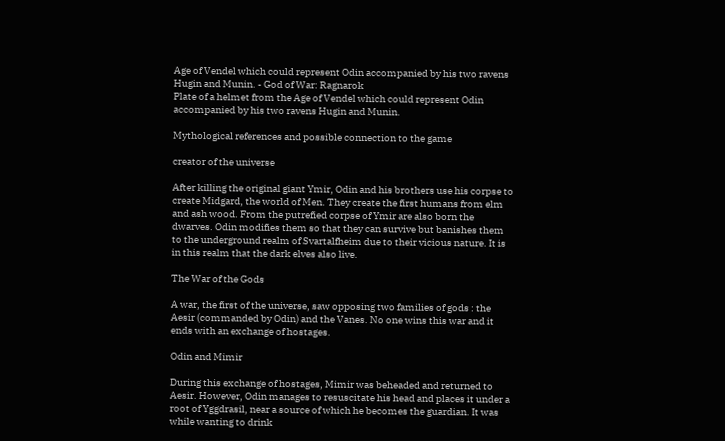Age of Vendel which could represent Odin accompanied by his two ravens Hugin and Munin. - God of War: Ragnarok
Plate of a helmet from the Age of Vendel which could represent Odin accompanied by his two ravens Hugin and Munin.

Mythological references and possible connection to the game

creator of the universe

After killing the original giant Ymir, Odin and his brothers use his corpse to create Midgard, the world of Men. They create the first humans from elm and ash wood. From the putrefied corpse of Ymir are also born the dwarves. Odin modifies them so that they can survive but banishes them to the underground realm of Svartalfheim due to their vicious nature. It is in this realm that the dark elves also live.

The War of the Gods

A war, the first of the universe, saw opposing two families of gods : the Aesir (commanded by Odin) and the Vanes. No one wins this war and it ends with an exchange of hostages.

Odin and Mimir

During this exchange of hostages, Mimir was beheaded and returned to Aesir. However, Odin manages to resuscitate his head and places it under a root of Yggdrasil, near a source of which he becomes the guardian. It was while wanting to drink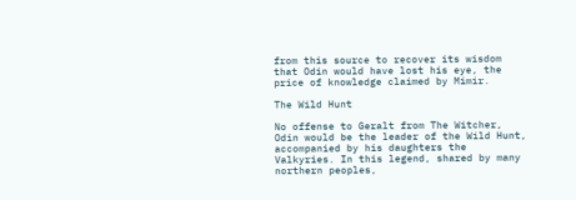from this source to recover its wisdom that Odin would have lost his eye, the price of knowledge claimed by Mimir.

The Wild Hunt

No offense to Geralt from The Witcher, Odin would be the leader of the Wild Hunt, accompanied by his daughters the Valkyries. In this legend, shared by many northern peoples,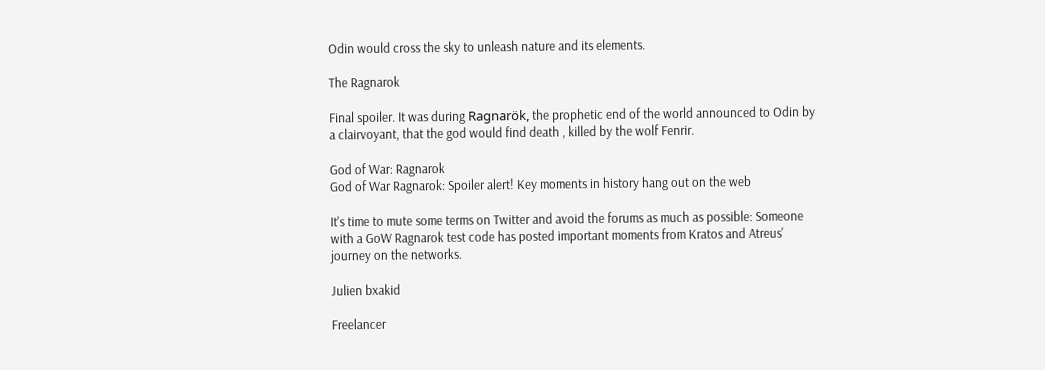Odin would cross the sky to unleash nature and its elements.

The Ragnarok

Final spoiler. It was during Ragnarök, the prophetic end of the world announced to Odin by a clairvoyant, that the god would find death , killed by the wolf Fenrir.

God of War: Ragnarok
God of War Ragnarok: Spoiler alert! Key moments in history hang out on the web

It's time to mute some terms on Twitter and avoid the forums as much as possible: Someone with a GoW Ragnarok test code has posted important moments from Kratos and Atreus' journey on the networks.

Julien bxakid

Freelancer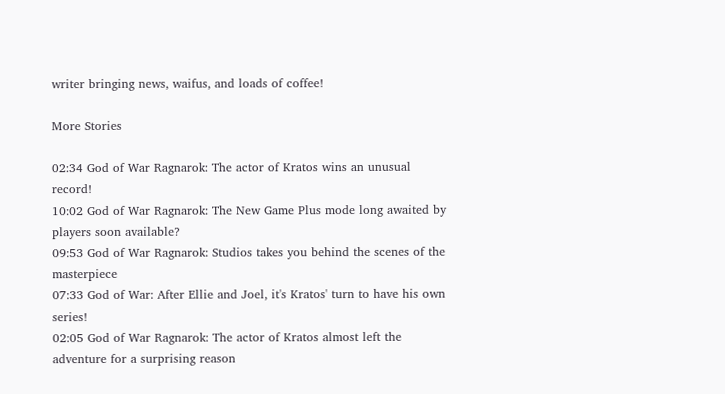writer bringing news, waifus, and loads of coffee!

More Stories

02:34 God of War Ragnarok: The actor of Kratos wins an unusual record!
10:02 God of War Ragnarok: The New Game Plus mode long awaited by players soon available?
09:53 God of War Ragnarok: Studios takes you behind the scenes of the masterpiece
07:33 God of War: After Ellie and Joel, it's Kratos' turn to have his own series!
02:05 God of War Ragnarok: The actor of Kratos almost left the adventure for a surprising reason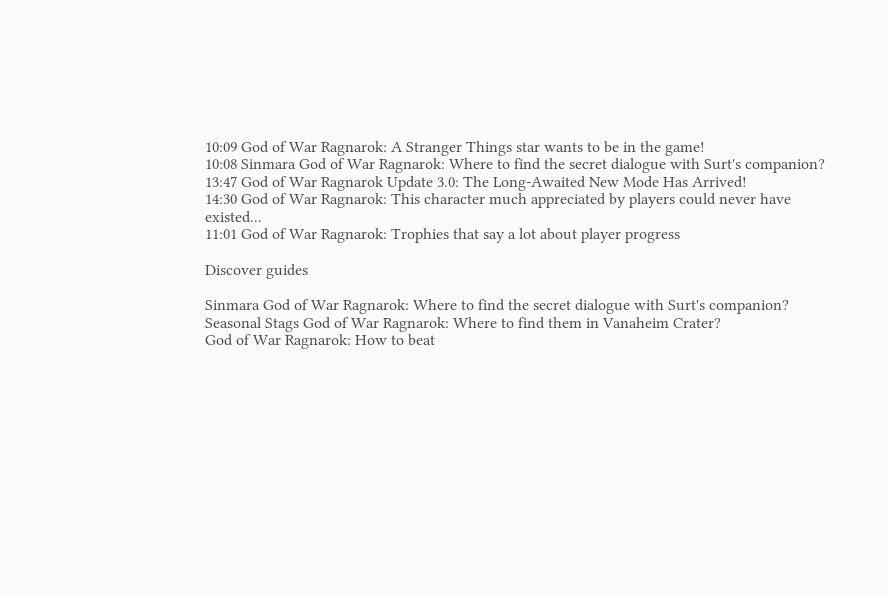10:09 God of War Ragnarok: A Stranger Things star wants to be in the game!
10:08 Sinmara God of War Ragnarok: Where to find the secret dialogue with Surt's companion?
13:47 God of War Ragnarok Update 3.0: The Long-Awaited New Mode Has Arrived!
14:30 God of War Ragnarok: This character much appreciated by players could never have existed...
11:01 God of War Ragnarok: Trophies that say a lot about player progress

Discover guides

Sinmara God of War Ragnarok: Where to find the secret dialogue with Surt's companion?
Seasonal Stags God of War Ragnarok: Where to find them in Vanaheim Crater?
God of War Ragnarok: How to beat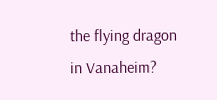the flying dragon in Vanaheim?